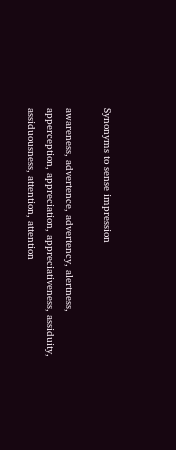Synonyms to sense impression

awareness, advertence, advertency, alertness, apperception, appreciation, appreciativeness, assiduity, assiduousness, attention, attention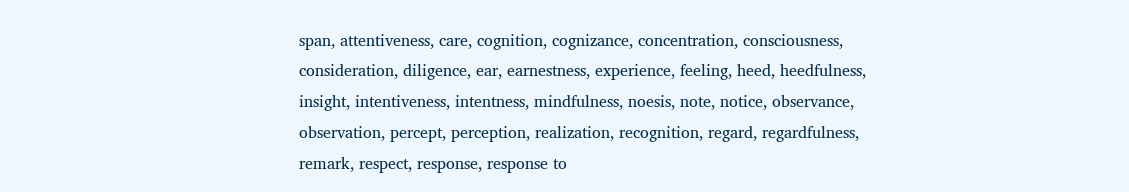span, attentiveness, care, cognition, cognizance, concentration, consciousness, consideration, diligence, ear, earnestness, experience, feeling, heed, heedfulness, insight, intentiveness, intentness, mindfulness, noesis, note, notice, observance, observation, percept, perception, realization, recognition, regard, regardfulness, remark, respect, response, response to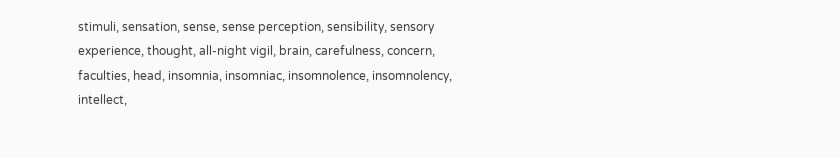stimuli, sensation, sense, sense perception, sensibility, sensory experience, thought, all-night vigil, brain, carefulness, concern, faculties, head, insomnia, insomniac, insomnolence, insomnolency, intellect,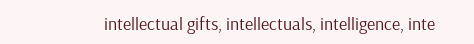intellectual gifts, intellectuals, intelligence, inte